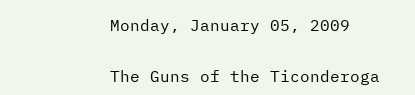Monday, January 05, 2009

The Guns of the Ticonderoga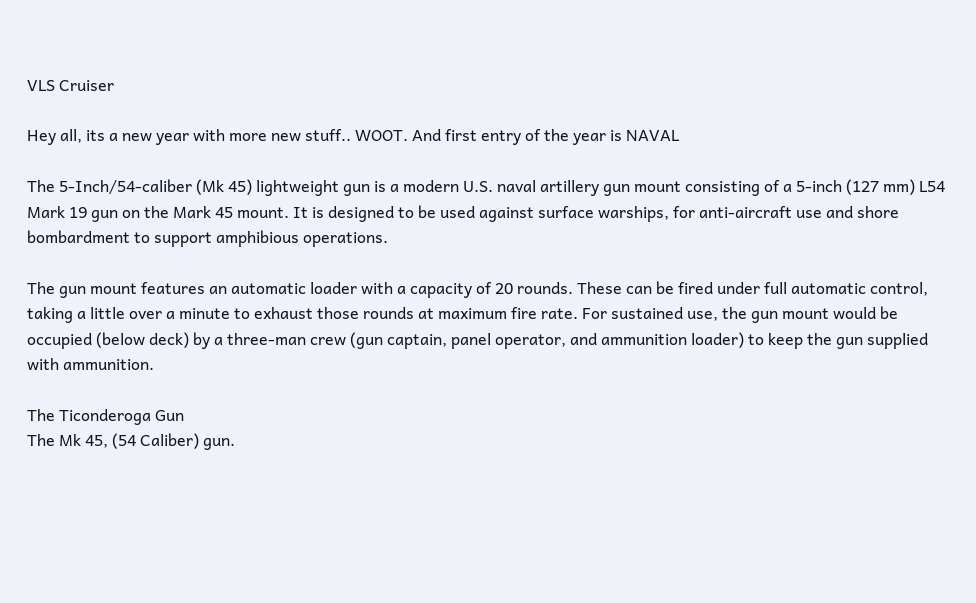VLS Cruiser

Hey all, its a new year with more new stuff.. WOOT. And first entry of the year is NAVAL

The 5-Inch/54-caliber (Mk 45) lightweight gun is a modern U.S. naval artillery gun mount consisting of a 5-inch (127 mm) L54 Mark 19 gun on the Mark 45 mount. It is designed to be used against surface warships, for anti-aircraft use and shore bombardment to support amphibious operations.

The gun mount features an automatic loader with a capacity of 20 rounds. These can be fired under full automatic control, taking a little over a minute to exhaust those rounds at maximum fire rate. For sustained use, the gun mount would be occupied (below deck) by a three-man crew (gun captain, panel operator, and ammunition loader) to keep the gun supplied with ammunition.

The Ticonderoga Gun
The Mk 45, (54 Caliber) gun.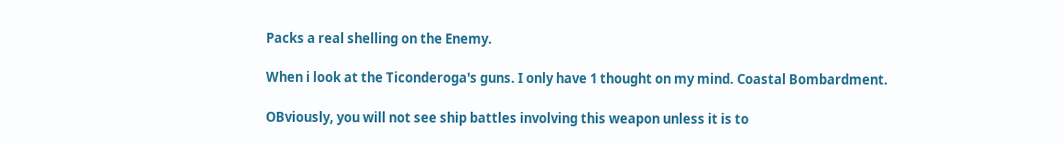Packs a real shelling on the Enemy.

When i look at the Ticonderoga's guns. I only have 1 thought on my mind. Coastal Bombardment.

OBviously, you will not see ship battles involving this weapon unless it is to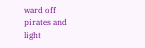ward off pirates and light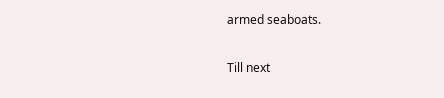armed seaboats.

Till next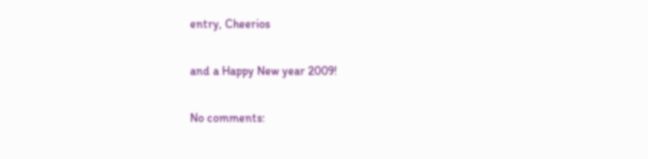entry, Cheerios

and a Happy New year 2009!

No comments: